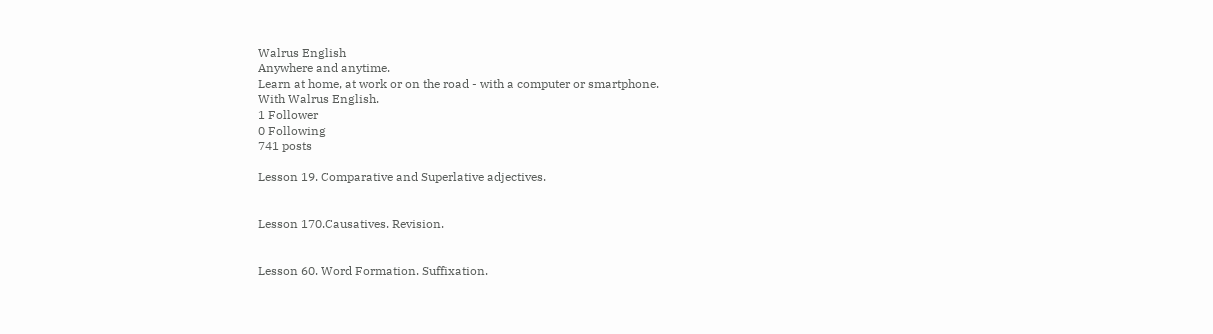Walrus English
Anywhere and anytime.
Learn at home, at work or on the road - with a computer or smartphone.
With Walrus English.
1 Follower
0 Following
741 posts

Lesson 19. Comparative and Superlative adjectives.


Lesson 170.Causatives. Revision.


Lesson 60. Word Formation. Suffixation.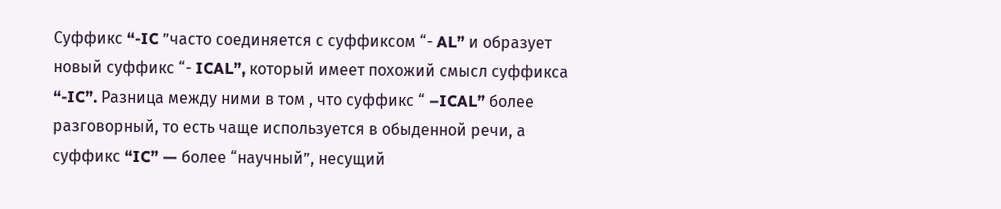Суффикс “-IC ”часто соединяется с суффиксом “- AL” и образует новый суффикс “- ICAL”, который имеет похожий смысл суффикса “-IC”. Разница между ними в том , что суффикс “ –ICAL” более разговорный, то есть чаще используется в обыденной речи, а суффикс “IC” — более “научный”, несущий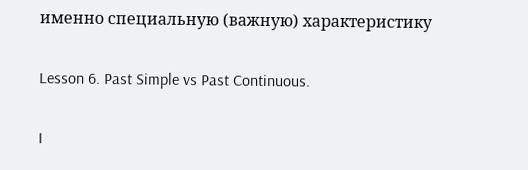именно специальную (важную) характеристику

Lesson 6. Past Simple vs Past Continuous.

I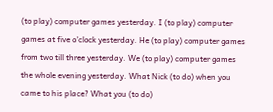(to play) computer games yesterday. I (to play) computer games at five o'clock yesterday. He (to play) computer games from two till three yesterday. We (to play) computer games the whole evening yesterday. What Nick (to do) when you came to his place? What you (to do)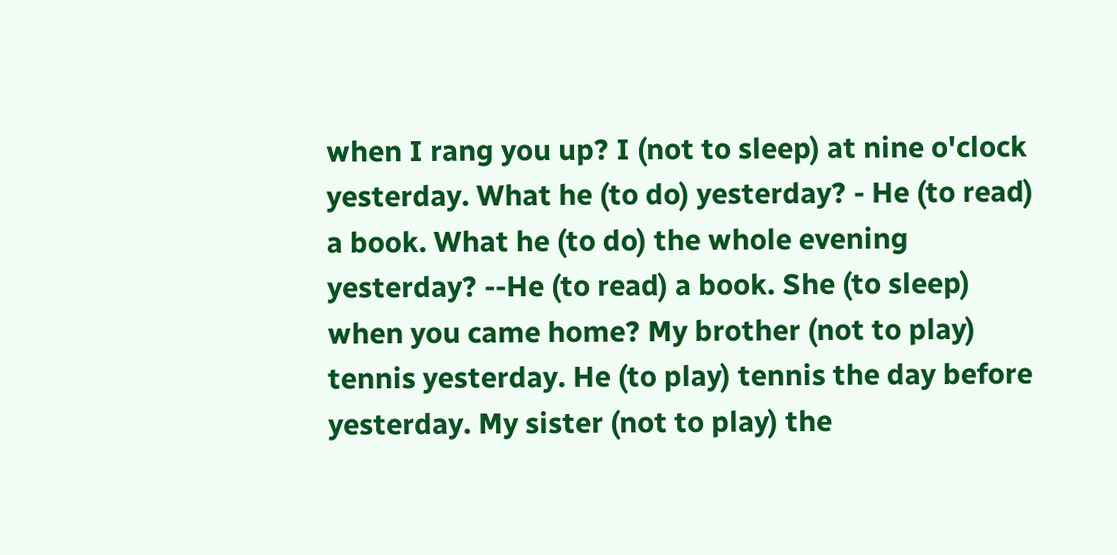when I rang you up? I (not to sleep) at nine o'clock yesterday. What he (to do) yesterday? - He (to read) a book. What he (to do) the whole evening yesterday? --He (to read) a book. She (to sleep) when you came home? My brother (not to play) tennis yesterday. He (to play) tennis the day before yesterday. My sister (not to play) the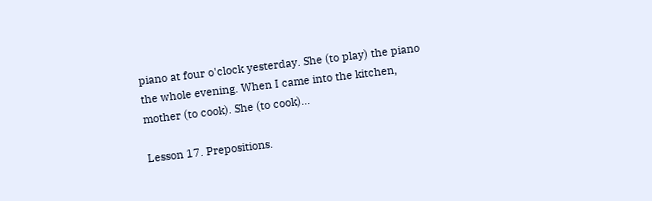piano at four o'clock yesterday. She (to play) the piano the whole evening. When I came into the kitchen, mother (to cook). She (to cook)...

Lesson 17. Prepositions.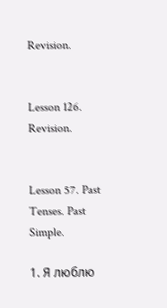Revision.


Lesson 126. Revision.


Lesson 57. Past Tenses. Past Simple.

1. Я люблю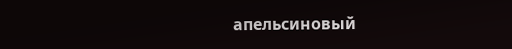апельсиновый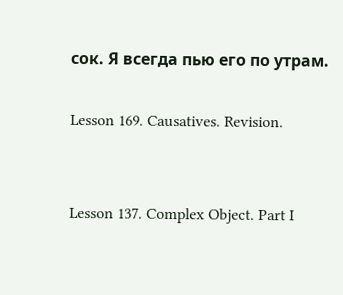сок. Я всегда пью его по утрам.

Lesson 169. Causatives. Revision.


Lesson 137. Complex Object. Part I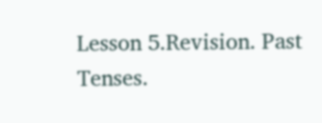Lesson 5.Revision. Past Tenses.